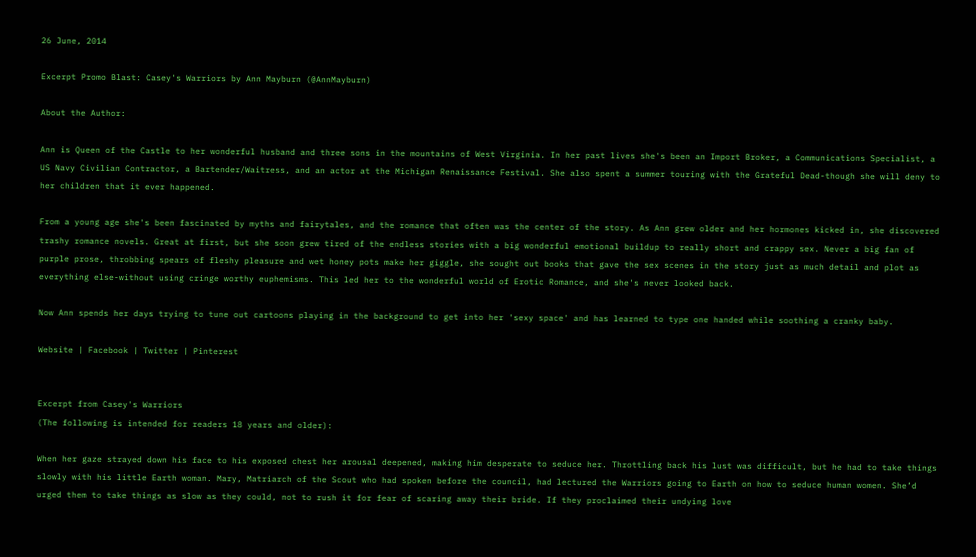26 June, 2014

Excerpt Promo Blast: Casey's Warriors by Ann Mayburn (@AnnMayburn)

About the Author:

Ann is Queen of the Castle to her wonderful husband and three sons in the mountains of West Virginia. In her past lives she's been an Import Broker, a Communications Specialist, a US Navy Civilian Contractor, a Bartender/Waitress, and an actor at the Michigan Renaissance Festival. She also spent a summer touring with the Grateful Dead-though she will deny to her children that it ever happened.

From a young age she's been fascinated by myths and fairytales, and the romance that often was the center of the story. As Ann grew older and her hormones kicked in, she discovered trashy romance novels. Great at first, but she soon grew tired of the endless stories with a big wonderful emotional buildup to really short and crappy sex. Never a big fan of purple prose, throbbing spears of fleshy pleasure and wet honey pots make her giggle, she sought out books that gave the sex scenes in the story just as much detail and plot as everything else-without using cringe worthy euphemisms. This led her to the wonderful world of Erotic Romance, and she's never looked back.

Now Ann spends her days trying to tune out cartoons playing in the background to get into her 'sexy space' and has learned to type one handed while soothing a cranky baby.

Website | Facebook | Twitter | Pinterest


Excerpt from Casey's Warriors
(The following is intended for readers 18 years and older):

When her gaze strayed down his face to his exposed chest her arousal deepened, making him desperate to seduce her. Throttling back his lust was difficult, but he had to take things slowly with his little Earth woman. Mary, Matriarch of the Scout who had spoken before the council, had lectured the Warriors going to Earth on how to seduce human women. She’d urged them to take things as slow as they could, not to rush it for fear of scaring away their bride. If they proclaimed their undying love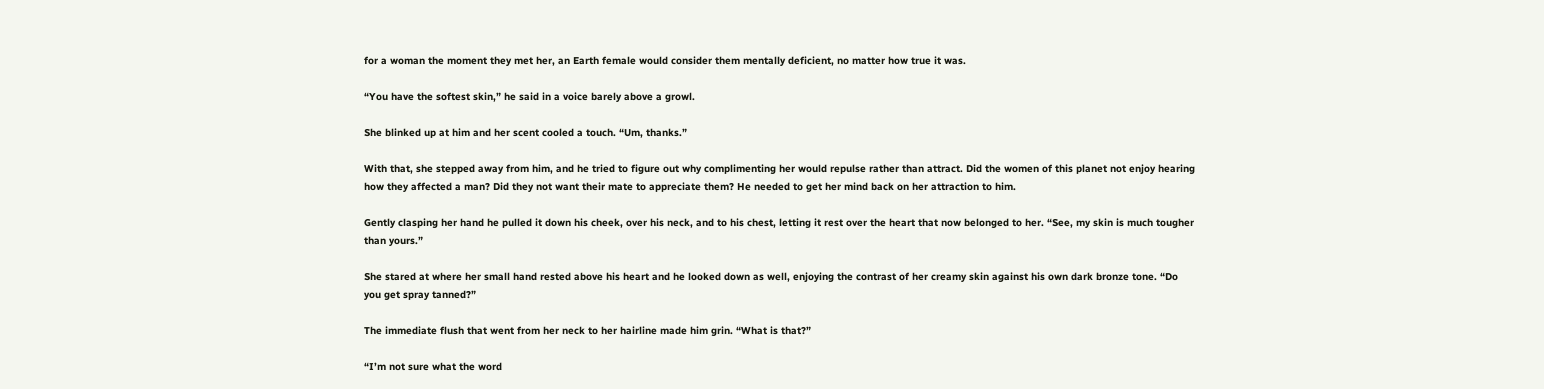for a woman the moment they met her, an Earth female would consider them mentally deficient, no matter how true it was.

“You have the softest skin,” he said in a voice barely above a growl.

She blinked up at him and her scent cooled a touch. “Um, thanks.”

With that, she stepped away from him, and he tried to figure out why complimenting her would repulse rather than attract. Did the women of this planet not enjoy hearing how they affected a man? Did they not want their mate to appreciate them? He needed to get her mind back on her attraction to him.

Gently clasping her hand he pulled it down his cheek, over his neck, and to his chest, letting it rest over the heart that now belonged to her. “See, my skin is much tougher than yours.”

She stared at where her small hand rested above his heart and he looked down as well, enjoying the contrast of her creamy skin against his own dark bronze tone. “Do you get spray tanned?”

The immediate flush that went from her neck to her hairline made him grin. “What is that?”

“I’m not sure what the word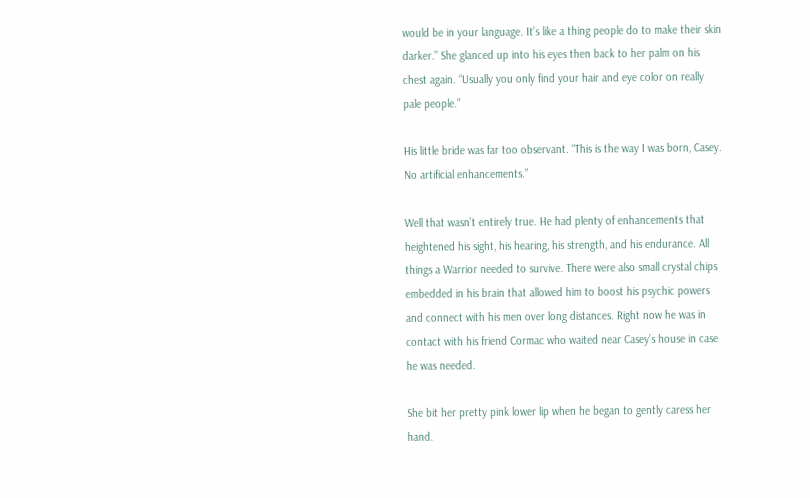would be in your language. It’s like a thing people do to make their skin darker.” She glanced up into his eyes then back to her palm on his chest again. “Usually you only find your hair and eye color on really pale people.”

His little bride was far too observant. “This is the way I was born, Casey. No artificial enhancements.”

Well that wasn’t entirely true. He had plenty of enhancements that heightened his sight, his hearing, his strength, and his endurance. All things a Warrior needed to survive. There were also small crystal chips embedded in his brain that allowed him to boost his psychic powers and connect with his men over long distances. Right now he was in contact with his friend Cormac who waited near Casey’s house in case he was needed.

She bit her pretty pink lower lip when he began to gently caress her hand.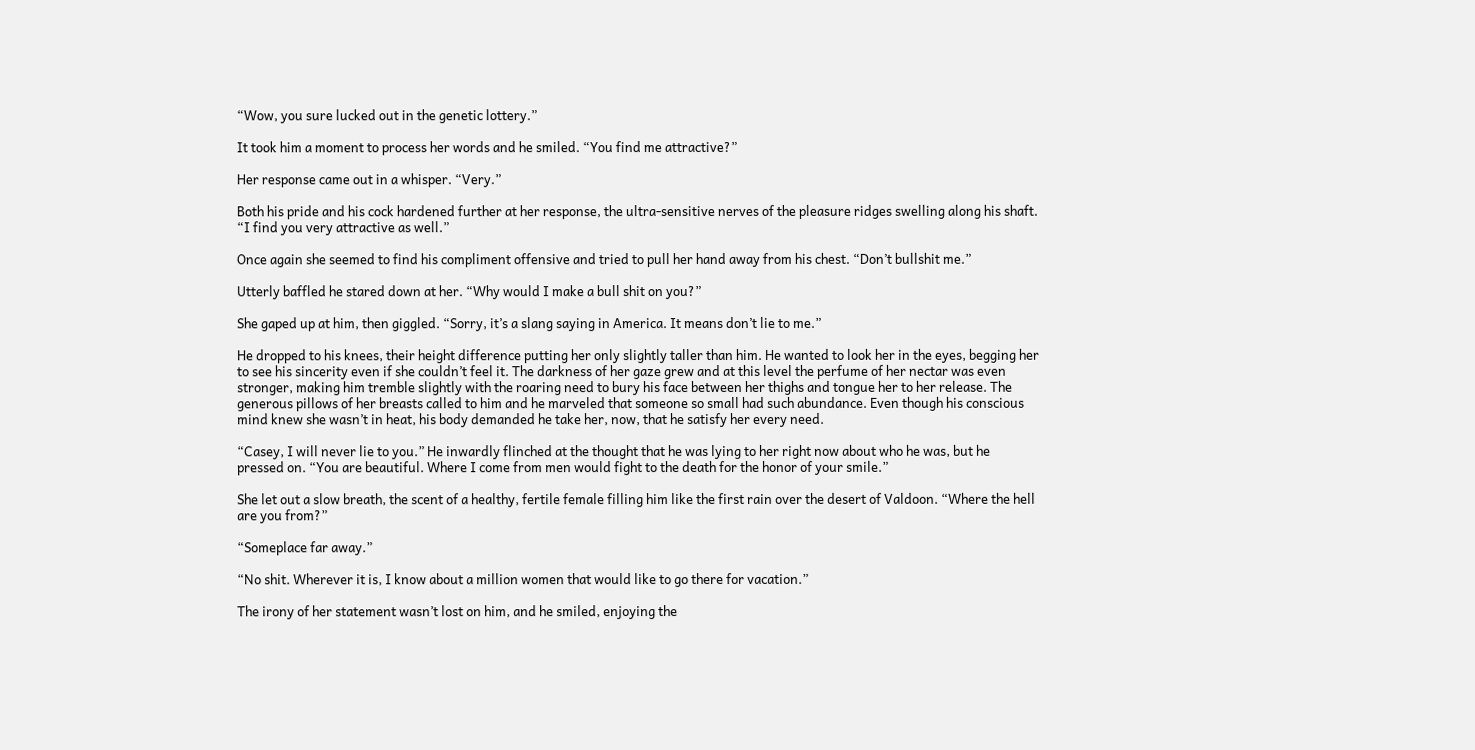“Wow, you sure lucked out in the genetic lottery.”

It took him a moment to process her words and he smiled. “You find me attractive?”

Her response came out in a whisper. “Very.”

Both his pride and his cock hardened further at her response, the ultra-sensitive nerves of the pleasure ridges swelling along his shaft. “I find you very attractive as well.”

Once again she seemed to find his compliment offensive and tried to pull her hand away from his chest. “Don’t bullshit me.”

Utterly baffled he stared down at her. “Why would I make a bull shit on you?”

She gaped up at him, then giggled. “Sorry, it’s a slang saying in America. It means don’t lie to me.”

He dropped to his knees, their height difference putting her only slightly taller than him. He wanted to look her in the eyes, begging her to see his sincerity even if she couldn’t feel it. The darkness of her gaze grew and at this level the perfume of her nectar was even stronger, making him tremble slightly with the roaring need to bury his face between her thighs and tongue her to her release. The generous pillows of her breasts called to him and he marveled that someone so small had such abundance. Even though his conscious mind knew she wasn’t in heat, his body demanded he take her, now, that he satisfy her every need.

“Casey, I will never lie to you.” He inwardly flinched at the thought that he was lying to her right now about who he was, but he pressed on. “You are beautiful. Where I come from men would fight to the death for the honor of your smile.”

She let out a slow breath, the scent of a healthy, fertile female filling him like the first rain over the desert of Valdoon. “Where the hell are you from?”

“Someplace far away.”

“No shit. Wherever it is, I know about a million women that would like to go there for vacation.”

The irony of her statement wasn’t lost on him, and he smiled, enjoying the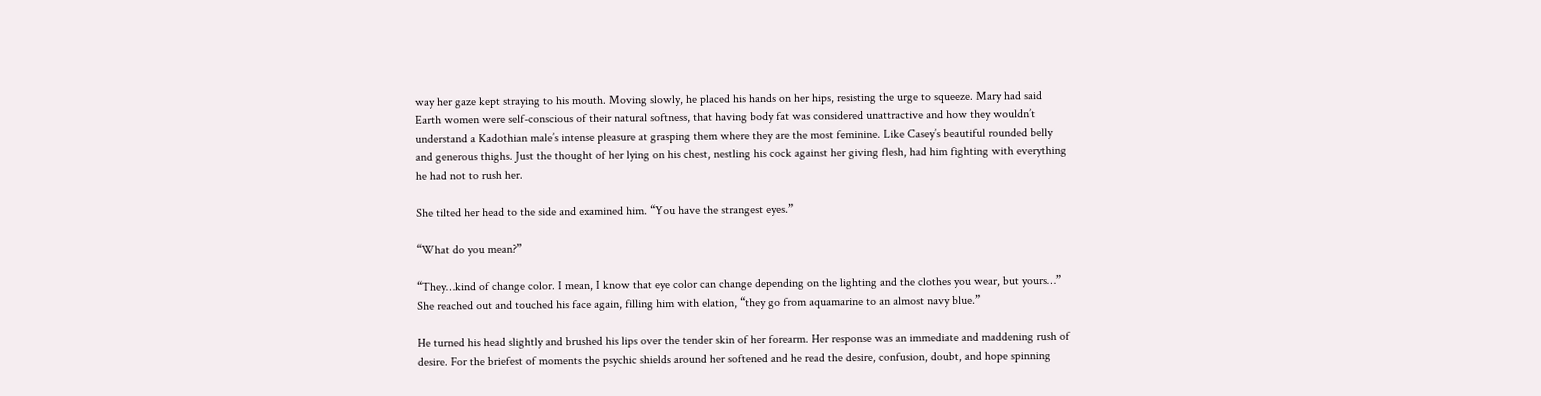way her gaze kept straying to his mouth. Moving slowly, he placed his hands on her hips, resisting the urge to squeeze. Mary had said Earth women were self-conscious of their natural softness, that having body fat was considered unattractive and how they wouldn’t understand a Kadothian male’s intense pleasure at grasping them where they are the most feminine. Like Casey’s beautiful rounded belly and generous thighs. Just the thought of her lying on his chest, nestling his cock against her giving flesh, had him fighting with everything he had not to rush her.

She tilted her head to the side and examined him. “You have the strangest eyes.”

“What do you mean?”

“They…kind of change color. I mean, I know that eye color can change depending on the lighting and the clothes you wear, but yours…” She reached out and touched his face again, filling him with elation, “they go from aquamarine to an almost navy blue.”

He turned his head slightly and brushed his lips over the tender skin of her forearm. Her response was an immediate and maddening rush of desire. For the briefest of moments the psychic shields around her softened and he read the desire, confusion, doubt, and hope spinning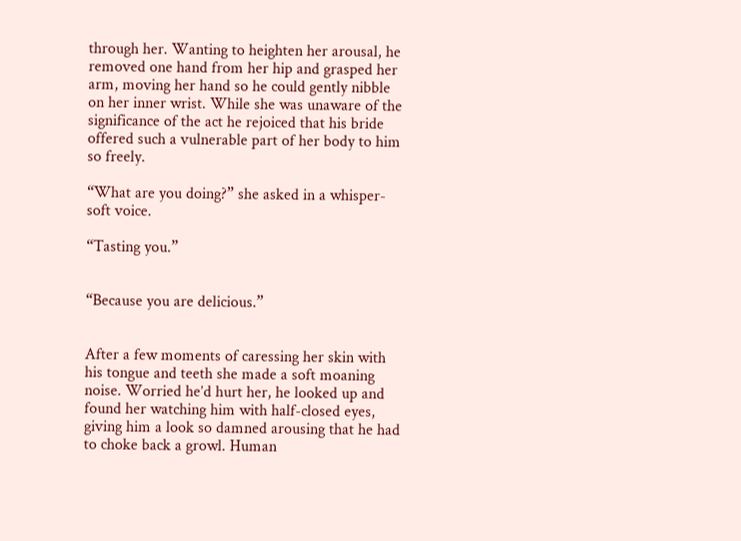through her. Wanting to heighten her arousal, he removed one hand from her hip and grasped her arm, moving her hand so he could gently nibble on her inner wrist. While she was unaware of the significance of the act he rejoiced that his bride offered such a vulnerable part of her body to him so freely.

“What are you doing?” she asked in a whisper-soft voice.

“Tasting you.”


“Because you are delicious.”


After a few moments of caressing her skin with his tongue and teeth she made a soft moaning noise. Worried he’d hurt her, he looked up and found her watching him with half-closed eyes, giving him a look so damned arousing that he had to choke back a growl. Human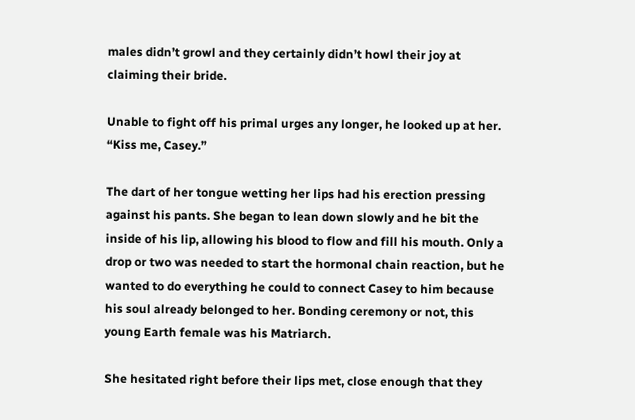males didn’t growl and they certainly didn’t howl their joy at claiming their bride.

Unable to fight off his primal urges any longer, he looked up at her. “Kiss me, Casey.”

The dart of her tongue wetting her lips had his erection pressing against his pants. She began to lean down slowly and he bit the inside of his lip, allowing his blood to flow and fill his mouth. Only a drop or two was needed to start the hormonal chain reaction, but he wanted to do everything he could to connect Casey to him because his soul already belonged to her. Bonding ceremony or not, this young Earth female was his Matriarch.

She hesitated right before their lips met, close enough that they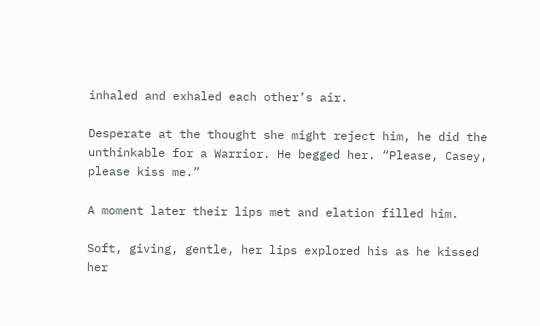inhaled and exhaled each other’s air.

Desperate at the thought she might reject him, he did the unthinkable for a Warrior. He begged her. “Please, Casey, please kiss me.”

A moment later their lips met and elation filled him.

Soft, giving, gentle, her lips explored his as he kissed her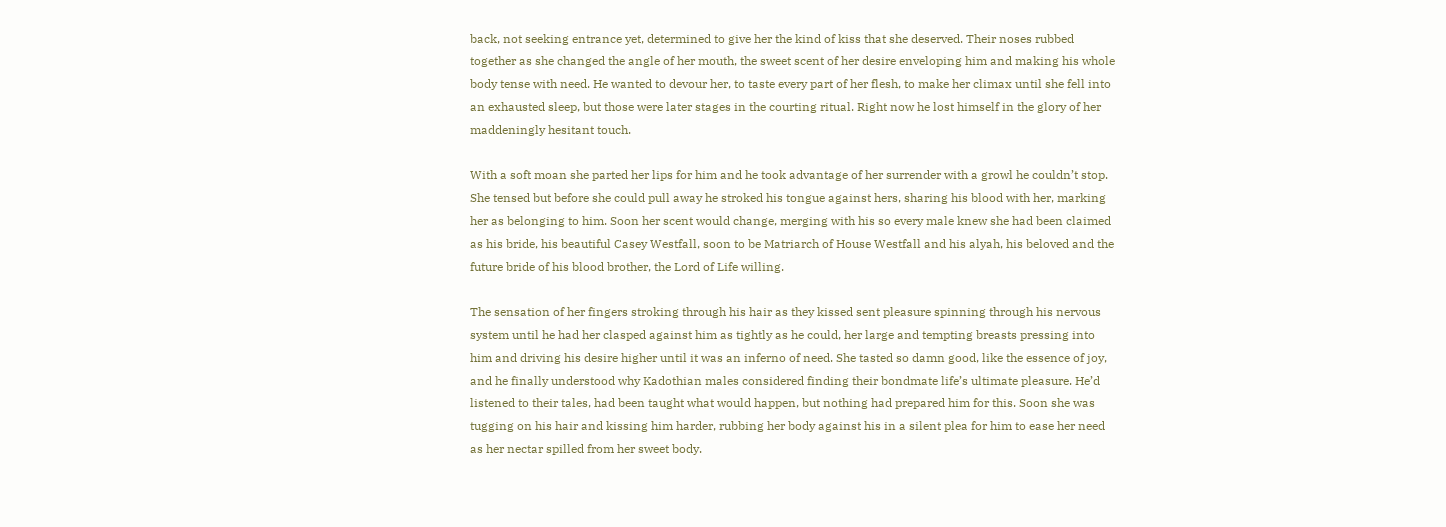back, not seeking entrance yet, determined to give her the kind of kiss that she deserved. Their noses rubbed together as she changed the angle of her mouth, the sweet scent of her desire enveloping him and making his whole body tense with need. He wanted to devour her, to taste every part of her flesh, to make her climax until she fell into an exhausted sleep, but those were later stages in the courting ritual. Right now he lost himself in the glory of her maddeningly hesitant touch.

With a soft moan she parted her lips for him and he took advantage of her surrender with a growl he couldn’t stop. She tensed but before she could pull away he stroked his tongue against hers, sharing his blood with her, marking her as belonging to him. Soon her scent would change, merging with his so every male knew she had been claimed as his bride, his beautiful Casey Westfall, soon to be Matriarch of House Westfall and his alyah, his beloved and the future bride of his blood brother, the Lord of Life willing.

The sensation of her fingers stroking through his hair as they kissed sent pleasure spinning through his nervous system until he had her clasped against him as tightly as he could, her large and tempting breasts pressing into him and driving his desire higher until it was an inferno of need. She tasted so damn good, like the essence of joy, and he finally understood why Kadothian males considered finding their bondmate life’s ultimate pleasure. He’d listened to their tales, had been taught what would happen, but nothing had prepared him for this. Soon she was tugging on his hair and kissing him harder, rubbing her body against his in a silent plea for him to ease her need as her nectar spilled from her sweet body.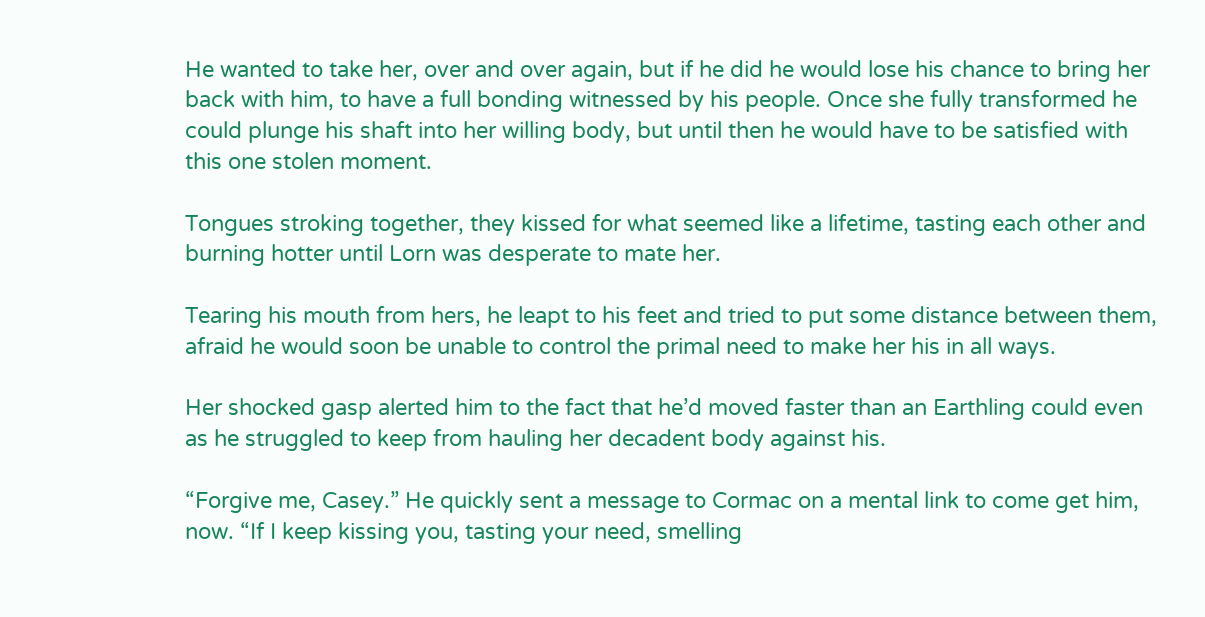He wanted to take her, over and over again, but if he did he would lose his chance to bring her back with him, to have a full bonding witnessed by his people. Once she fully transformed he could plunge his shaft into her willing body, but until then he would have to be satisfied with this one stolen moment.

Tongues stroking together, they kissed for what seemed like a lifetime, tasting each other and burning hotter until Lorn was desperate to mate her.

Tearing his mouth from hers, he leapt to his feet and tried to put some distance between them, afraid he would soon be unable to control the primal need to make her his in all ways.

Her shocked gasp alerted him to the fact that he’d moved faster than an Earthling could even as he struggled to keep from hauling her decadent body against his.

“Forgive me, Casey.” He quickly sent a message to Cormac on a mental link to come get him, now. “If I keep kissing you, tasting your need, smelling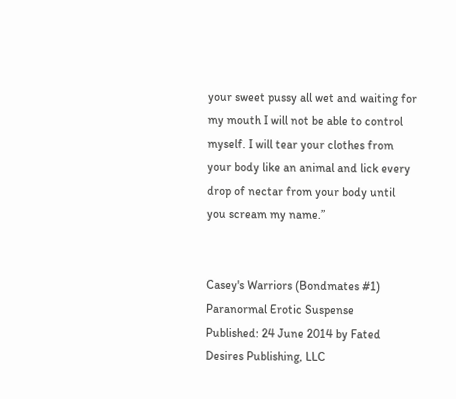your sweet pussy all wet and waiting for my mouth I will not be able to control myself. I will tear your clothes from your body like an animal and lick every drop of nectar from your body until you scream my name.”


Casey's Warriors (Bondmates #1)
Paranormal Erotic Suspense
Published: 24 June 2014 by Fated Desires Publishing, LLC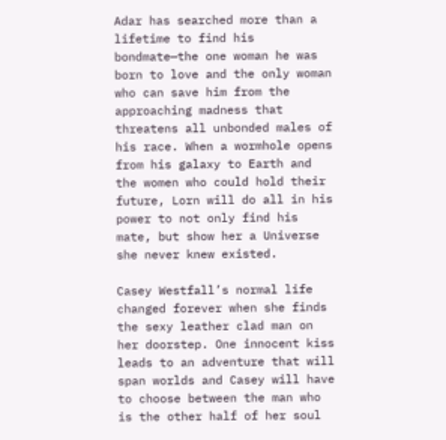Adar has searched more than a lifetime to find his bondmate—the one woman he was born to love and the only woman who can save him from the approaching madness that threatens all unbonded males of his race. When a wormhole opens from his galaxy to Earth and the women who could hold their future, Lorn will do all in his power to not only find his mate, but show her a Universe she never knew existed.

Casey Westfall’s normal life changed forever when she finds the sexy leather clad man on her doorstep. One innocent kiss leads to an adventure that will span worlds and Casey will have to choose between the man who is the other half of her soul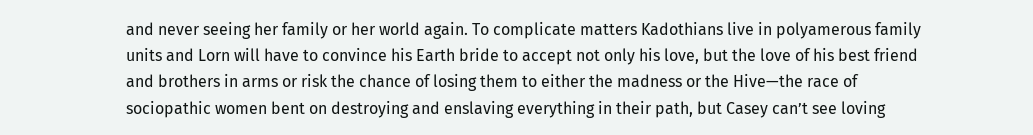and never seeing her family or her world again. To complicate matters Kadothians live in polyamerous family units and Lorn will have to convince his Earth bride to accept not only his love, but the love of his best friend and brothers in arms or risk the chance of losing them to either the madness or the Hive—the race of sociopathic women bent on destroying and enslaving everything in their path, but Casey can’t see loving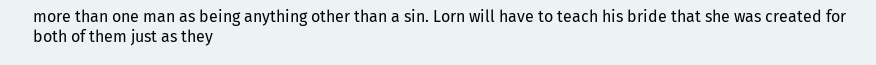more than one man as being anything other than a sin. Lorn will have to teach his bride that she was created for both of them just as they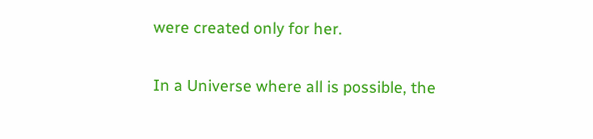were created only for her.

In a Universe where all is possible, the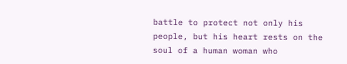battle to protect not only his people, but his heart rests on the soul of a human woman who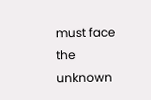must face the unknown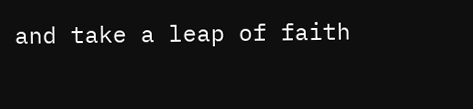and take a leap of faith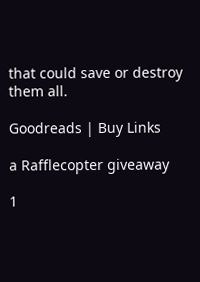that could save or destroy them all.

Goodreads | Buy Links

a Rafflecopter giveaway

1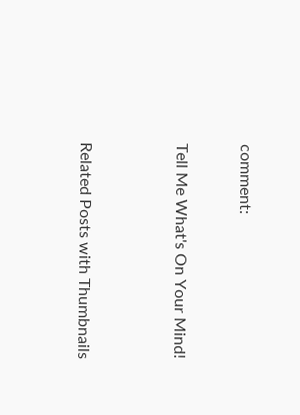comment:

Tell Me What's On Your Mind!


Related Posts with Thumbnails